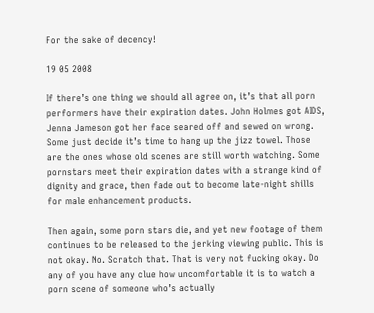For the sake of decency!

19 05 2008

If there’s one thing we should all agree on, it’s that all porn performers have their expiration dates. John Holmes got AIDS, Jenna Jameson got her face seared off and sewed on wrong. Some just decide it’s time to hang up the jizz towel. Those are the ones whose old scenes are still worth watching. Some pornstars meet their expiration dates with a strange kind of dignity and grace, then fade out to become late-night shills for male enhancement products.

Then again, some porn stars die, and yet new footage of them continues to be released to the jerking viewing public. This is not okay. No. Scratch that. That is very not fucking okay. Do any of you have any clue how uncomfortable it is to watch a porn scene of someone who’s actually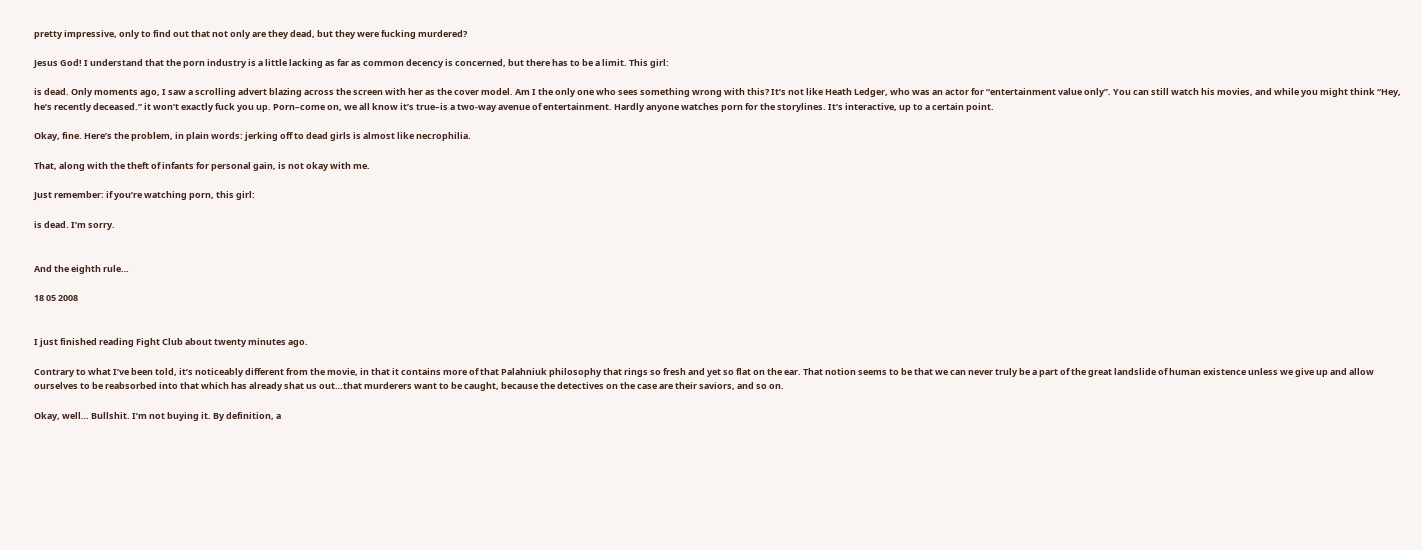pretty impressive, only to find out that not only are they dead, but they were fucking murdered?

Jesus God! I understand that the porn industry is a little lacking as far as common decency is concerned, but there has to be a limit. This girl:

is dead. Only moments ago, I saw a scrolling advert blazing across the screen with her as the cover model. Am I the only one who sees something wrong with this? It’s not like Heath Ledger, who was an actor for “entertainment value only”. You can still watch his movies, and while you might think “Hey, he’s recently deceased.” it won’t exactly fuck you up. Porn–come on, we all know it’s true–is a two-way avenue of entertainment. Hardly anyone watches porn for the storylines. It’s interactive, up to a certain point.

Okay, fine. Here’s the problem, in plain words: jerking off to dead girls is almost like necrophilia.

That, along with the theft of infants for personal gain, is not okay with me.

Just remember: if you’re watching porn, this girl:

is dead. I’m sorry.


And the eighth rule…

18 05 2008


I just finished reading Fight Club about twenty minutes ago.

Contrary to what I’ve been told, it’s noticeably different from the movie, in that it contains more of that Palahniuk philosophy that rings so fresh and yet so flat on the ear. That notion seems to be that we can never truly be a part of the great landslide of human existence unless we give up and allow ourselves to be reabsorbed into that which has already shat us out…that murderers want to be caught, because the detectives on the case are their saviors, and so on.

Okay, well… Bullshit. I’m not buying it. By definition, a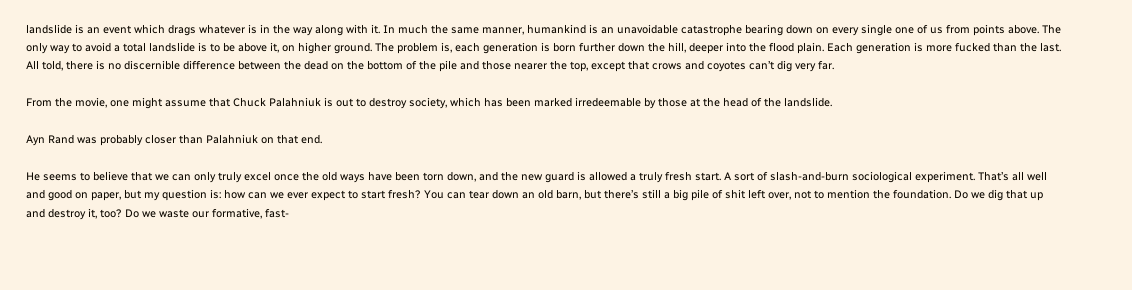landslide is an event which drags whatever is in the way along with it. In much the same manner, humankind is an unavoidable catastrophe bearing down on every single one of us from points above. The only way to avoid a total landslide is to be above it, on higher ground. The problem is, each generation is born further down the hill, deeper into the flood plain. Each generation is more fucked than the last. All told, there is no discernible difference between the dead on the bottom of the pile and those nearer the top, except that crows and coyotes can’t dig very far.

From the movie, one might assume that Chuck Palahniuk is out to destroy society, which has been marked irredeemable by those at the head of the landslide.

Ayn Rand was probably closer than Palahniuk on that end.

He seems to believe that we can only truly excel once the old ways have been torn down, and the new guard is allowed a truly fresh start. A sort of slash-and-burn sociological experiment. That’s all well and good on paper, but my question is: how can we ever expect to start fresh? You can tear down an old barn, but there’s still a big pile of shit left over, not to mention the foundation. Do we dig that up and destroy it, too? Do we waste our formative, fast-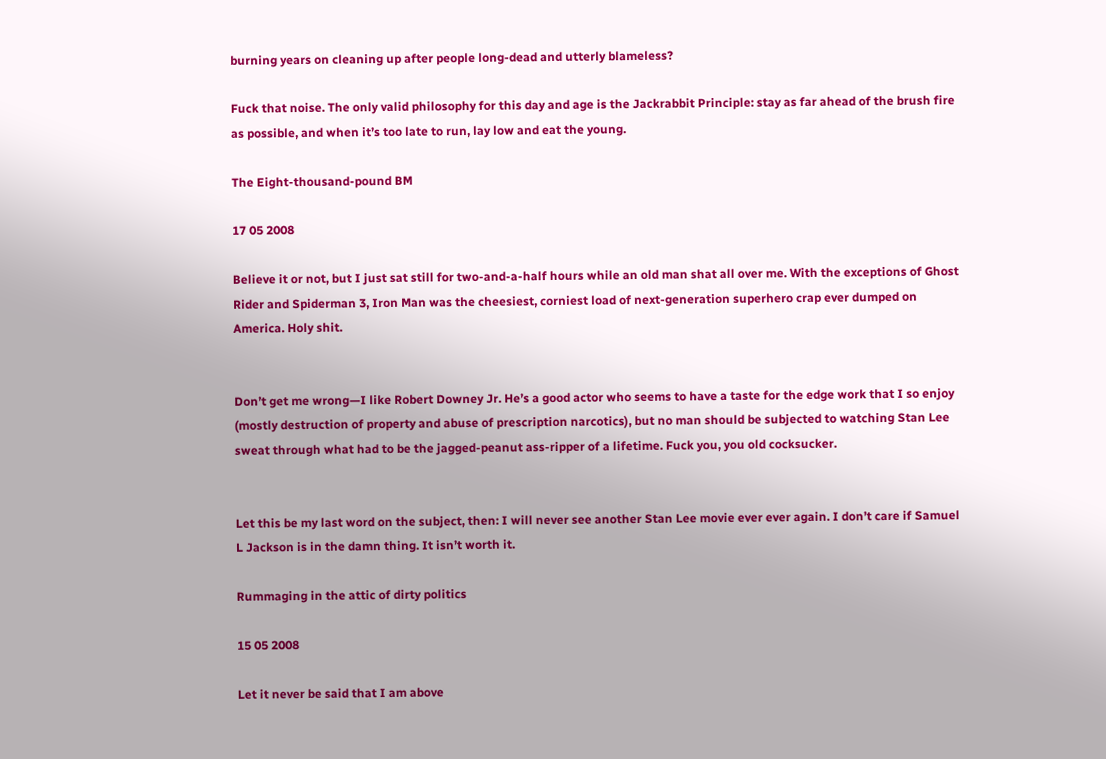burning years on cleaning up after people long-dead and utterly blameless?

Fuck that noise. The only valid philosophy for this day and age is the Jackrabbit Principle: stay as far ahead of the brush fire as possible, and when it’s too late to run, lay low and eat the young.

The Eight-thousand-pound BM

17 05 2008

Believe it or not, but I just sat still for two-and-a-half hours while an old man shat all over me. With the exceptions of Ghost Rider and Spiderman 3, Iron Man was the cheesiest, corniest load of next-generation superhero crap ever dumped on America. Holy shit.


Don’t get me wrong—I like Robert Downey Jr. He’s a good actor who seems to have a taste for the edge work that I so enjoy (mostly destruction of property and abuse of prescription narcotics), but no man should be subjected to watching Stan Lee sweat through what had to be the jagged-peanut ass-ripper of a lifetime. Fuck you, you old cocksucker.


Let this be my last word on the subject, then: I will never see another Stan Lee movie ever ever again. I don’t care if Samuel L Jackson is in the damn thing. It isn’t worth it.

Rummaging in the attic of dirty politics

15 05 2008

Let it never be said that I am above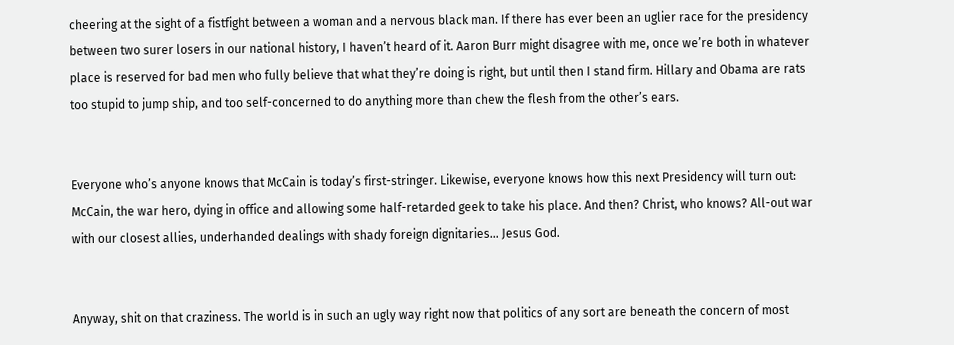cheering at the sight of a fistfight between a woman and a nervous black man. If there has ever been an uglier race for the presidency between two surer losers in our national history, I haven’t heard of it. Aaron Burr might disagree with me, once we’re both in whatever place is reserved for bad men who fully believe that what they’re doing is right, but until then I stand firm. Hillary and Obama are rats too stupid to jump ship, and too self-concerned to do anything more than chew the flesh from the other’s ears.


Everyone who’s anyone knows that McCain is today’s first-stringer. Likewise, everyone knows how this next Presidency will turn out: McCain, the war hero, dying in office and allowing some half-retarded geek to take his place. And then? Christ, who knows? All-out war with our closest allies, underhanded dealings with shady foreign dignitaries… Jesus God.


Anyway, shit on that craziness. The world is in such an ugly way right now that politics of any sort are beneath the concern of most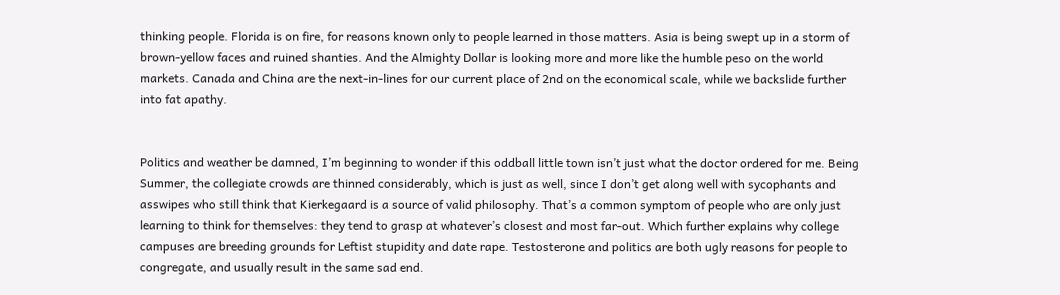thinking people. Florida is on fire, for reasons known only to people learned in those matters. Asia is being swept up in a storm of brown-yellow faces and ruined shanties. And the Almighty Dollar is looking more and more like the humble peso on the world markets. Canada and China are the next-in-lines for our current place of 2nd on the economical scale, while we backslide further into fat apathy.


Politics and weather be damned, I’m beginning to wonder if this oddball little town isn’t just what the doctor ordered for me. Being Summer, the collegiate crowds are thinned considerably, which is just as well, since I don’t get along well with sycophants and asswipes who still think that Kierkegaard is a source of valid philosophy. That’s a common symptom of people who are only just learning to think for themselves: they tend to grasp at whatever’s closest and most far-out. Which further explains why college campuses are breeding grounds for Leftist stupidity and date rape. Testosterone and politics are both ugly reasons for people to congregate, and usually result in the same sad end.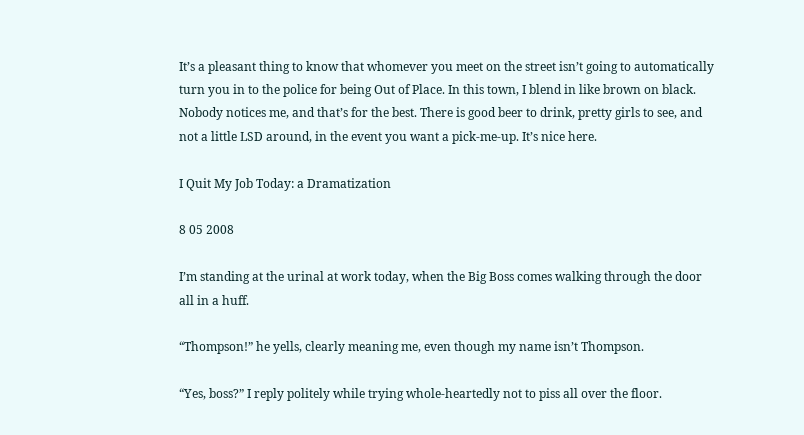It’s a pleasant thing to know that whomever you meet on the street isn’t going to automatically turn you in to the police for being Out of Place. In this town, I blend in like brown on black. Nobody notices me, and that’s for the best. There is good beer to drink, pretty girls to see, and not a little LSD around, in the event you want a pick-me-up. It’s nice here.

I Quit My Job Today: a Dramatization

8 05 2008

I’m standing at the urinal at work today, when the Big Boss comes walking through the door all in a huff.

“Thompson!” he yells, clearly meaning me, even though my name isn’t Thompson.

“Yes, boss?” I reply politely while trying whole-heartedly not to piss all over the floor.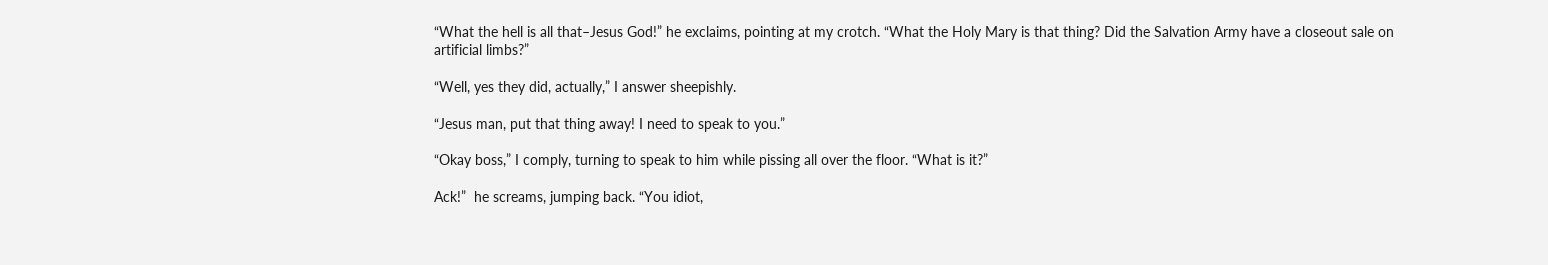“What the hell is all that–Jesus God!” he exclaims, pointing at my crotch. “What the Holy Mary is that thing? Did the Salvation Army have a closeout sale on artificial limbs?”

“Well, yes they did, actually,” I answer sheepishly.

“Jesus man, put that thing away! I need to speak to you.”

“Okay boss,” I comply, turning to speak to him while pissing all over the floor. “What is it?”

Ack!”  he screams, jumping back. “You idiot,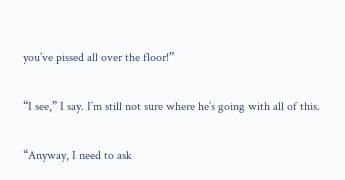you’ve pissed all over the floor!”

“I see,” I say. I’m still not sure where he’s going with all of this.

“Anyway, I need to ask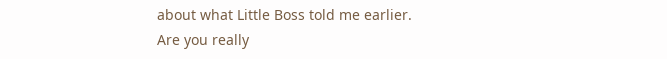about what Little Boss told me earlier. Are you really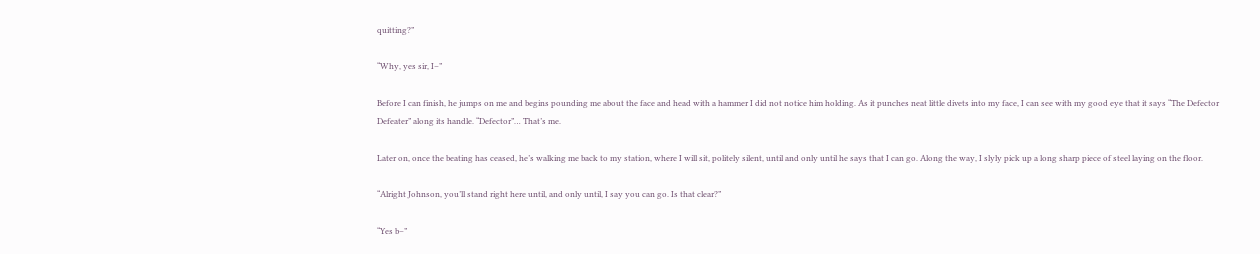quitting?”

“Why, yes sir, I–”

Before I can finish, he jumps on me and begins pounding me about the face and head with a hammer I did not notice him holding. As it punches neat little divets into my face, I can see with my good eye that it says “The Defector Defeater” along its handle. “Defector”… That’s me.

Later on, once the beating has ceased, he’s walking me back to my station, where I will sit, politely silent, until and only until he says that I can go. Along the way, I slyly pick up a long sharp piece of steel laying on the floor.

“Alright Johnson, you’ll stand right here until, and only until, I say you can go. Is that clear?”

“Yes b–”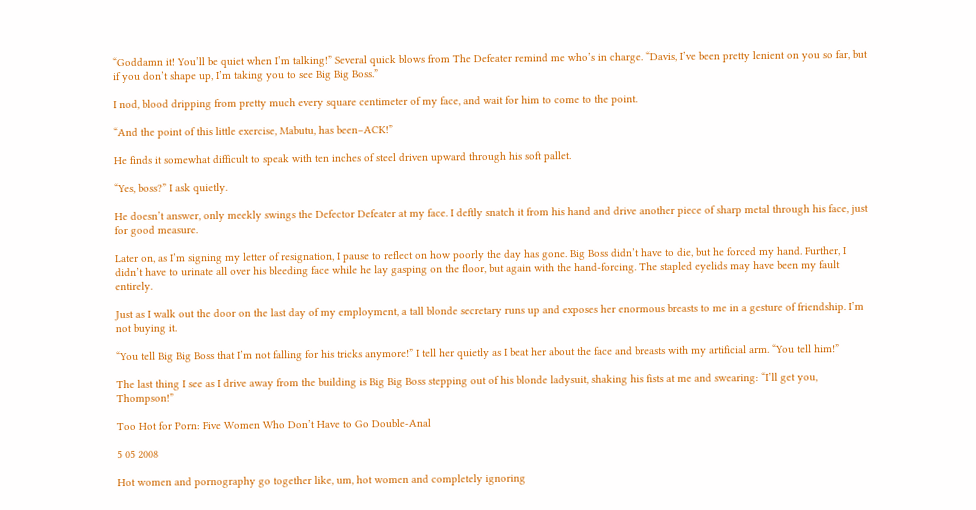“Goddamn it! You’ll be quiet when I’m talking!” Several quick blows from The Defeater remind me who’s in charge. “Davis, I’ve been pretty lenient on you so far, but if you don’t shape up, I’m taking you to see Big Big Boss.”

I nod, blood dripping from pretty much every square centimeter of my face, and wait for him to come to the point.

“And the point of this little exercise, Mabutu, has been–ACK!”

He finds it somewhat difficult to speak with ten inches of steel driven upward through his soft pallet.

“Yes, boss?” I ask quietly.

He doesn’t answer, only meekly swings the Defector Defeater at my face. I deftly snatch it from his hand and drive another piece of sharp metal through his face, just for good measure.

Later on, as I’m signing my letter of resignation, I pause to reflect on how poorly the day has gone. Big Boss didn’t have to die, but he forced my hand. Further, I didn’t have to urinate all over his bleeding face while he lay gasping on the floor, but again with the hand-forcing. The stapled eyelids may have been my fault entirely.

Just as I walk out the door on the last day of my employment, a tall blonde secretary runs up and exposes her enormous breasts to me in a gesture of friendship. I’m not buying it.

“You tell Big Big Boss that I’m not falling for his tricks anymore!” I tell her quietly as I beat her about the face and breasts with my artificial arm. “You tell him!”

The last thing I see as I drive away from the building is Big Big Boss stepping out of his blonde ladysuit, shaking his fists at me and swearing: “I’ll get you, Thompson!”

Too Hot for Porn: Five Women Who Don’t Have to Go Double-Anal

5 05 2008

Hot women and pornography go together like, um, hot women and completely ignoring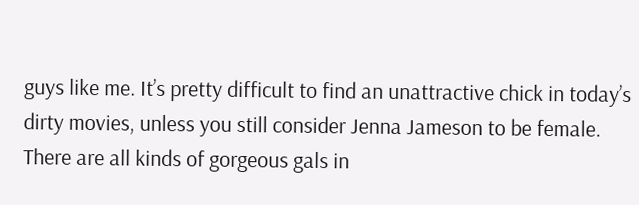guys like me. It’s pretty difficult to find an unattractive chick in today’s dirty movies, unless you still consider Jenna Jameson to be female. There are all kinds of gorgeous gals in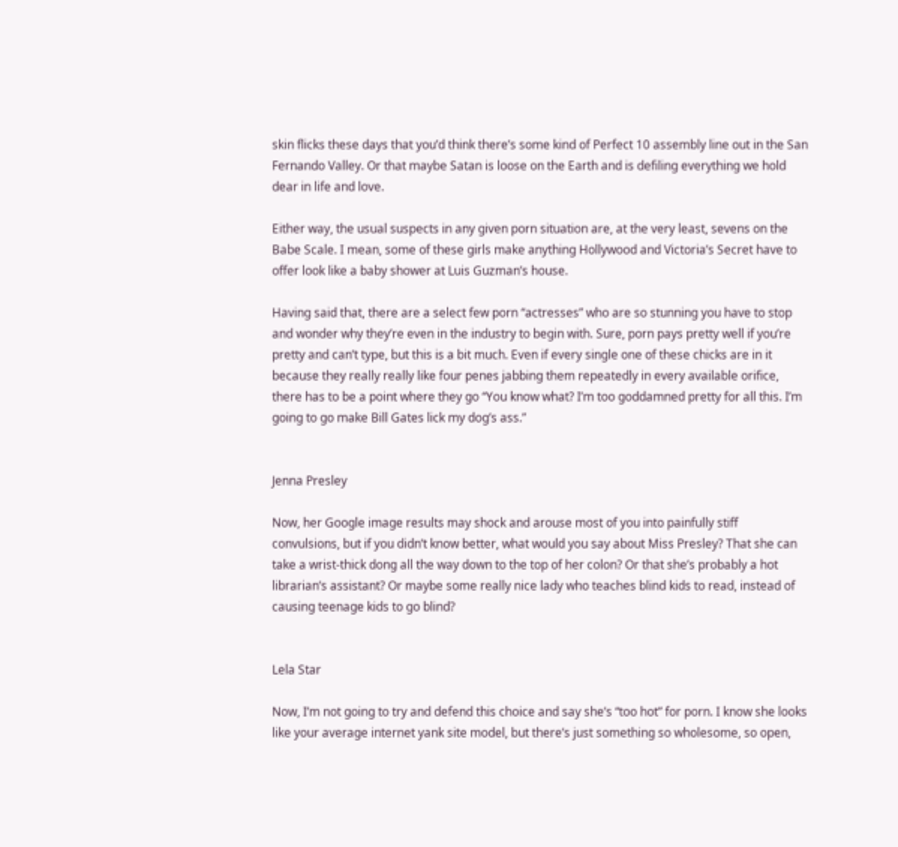skin flicks these days that you’d think there’s some kind of Perfect 10 assembly line out in the San Fernando Valley. Or that maybe Satan is loose on the Earth and is defiling everything we hold dear in life and love.

Either way, the usual suspects in any given porn situation are, at the very least, sevens on the Babe Scale. I mean, some of these girls make anything Hollywood and Victoria’s Secret have to offer look like a baby shower at Luis Guzman’s house.

Having said that, there are a select few porn “actresses” who are so stunning you have to stop and wonder why they’re even in the industry to begin with. Sure, porn pays pretty well if you’re pretty and can’t type, but this is a bit much. Even if every single one of these chicks are in it because they really really like four penes jabbing them repeatedly in every available orifice, there has to be a point where they go “You know what? I’m too goddamned pretty for all this. I’m going to go make Bill Gates lick my dog’s ass.”


Jenna Presley

Now, her Google image results may shock and arouse most of you into painfully stiff convulsions, but if you didn’t know better, what would you say about Miss Presley? That she can take a wrist-thick dong all the way down to the top of her colon? Or that she’s probably a hot librarian’s assistant? Or maybe some really nice lady who teaches blind kids to read, instead of causing teenage kids to go blind?


Lela Star

Now, I’m not going to try and defend this choice and say she’s “too hot” for porn. I know she looks like your average internet yank site model, but there’s just something so wholesome, so open,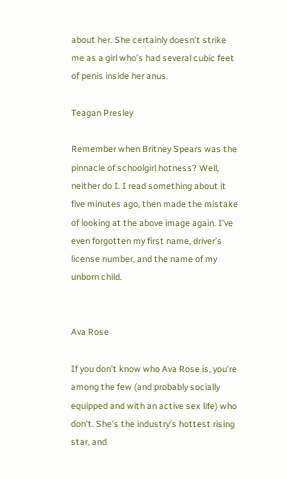about her. She certainly doesn’t strike me as a girl who’s had several cubic feet of penis inside her anus.

Teagan Presley

Remember when Britney Spears was the pinnacle of schoolgirl hotness? Well, neither do I. I read something about it five minutes ago, then made the mistake of looking at the above image again. I’ve even forgotten my first name, driver’s license number, and the name of my unborn child.


Ava Rose

If you don’t know who Ava Rose is, you’re among the few (and probably socially equipped and with an active sex life) who don’t. She’s the industry’s hottest rising star, and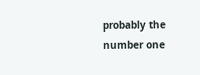probably the number one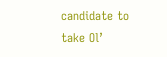candidate to take Ol’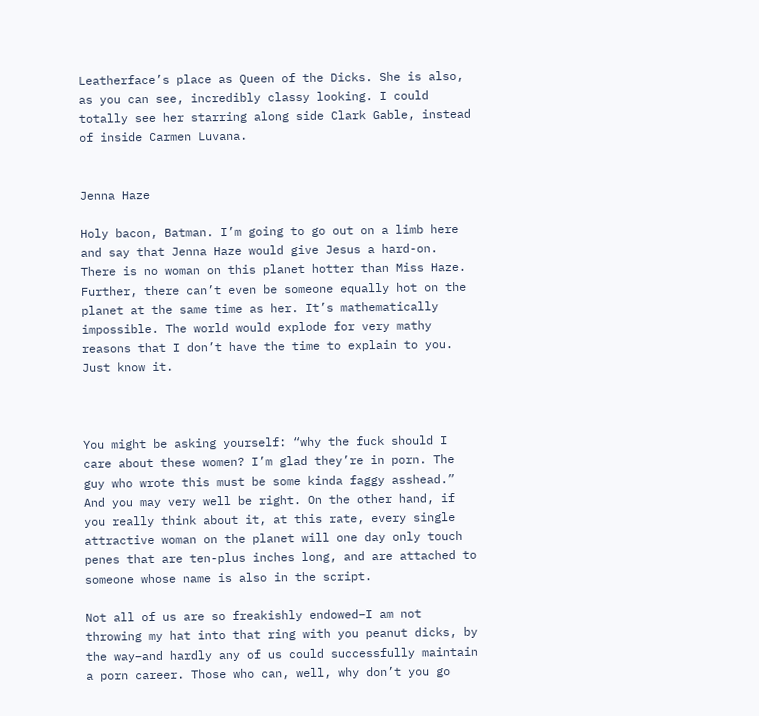Leatherface’s place as Queen of the Dicks. She is also, as you can see, incredibly classy looking. I could totally see her starring along side Clark Gable, instead of inside Carmen Luvana.


Jenna Haze

Holy bacon, Batman. I’m going to go out on a limb here and say that Jenna Haze would give Jesus a hard-on. There is no woman on this planet hotter than Miss Haze. Further, there can’t even be someone equally hot on the planet at the same time as her. It’s mathematically impossible. The world would explode for very mathy reasons that I don’t have the time to explain to you. Just know it.



You might be asking yourself: “why the fuck should I care about these women? I’m glad they’re in porn. The guy who wrote this must be some kinda faggy asshead.” And you may very well be right. On the other hand, if you really think about it, at this rate, every single attractive woman on the planet will one day only touch penes that are ten-plus inches long, and are attached to someone whose name is also in the script.

Not all of us are so freakishly endowed–I am not throwing my hat into that ring with you peanut dicks, by the way–and hardly any of us could successfully maintain a porn career. Those who can, well, why don’t you go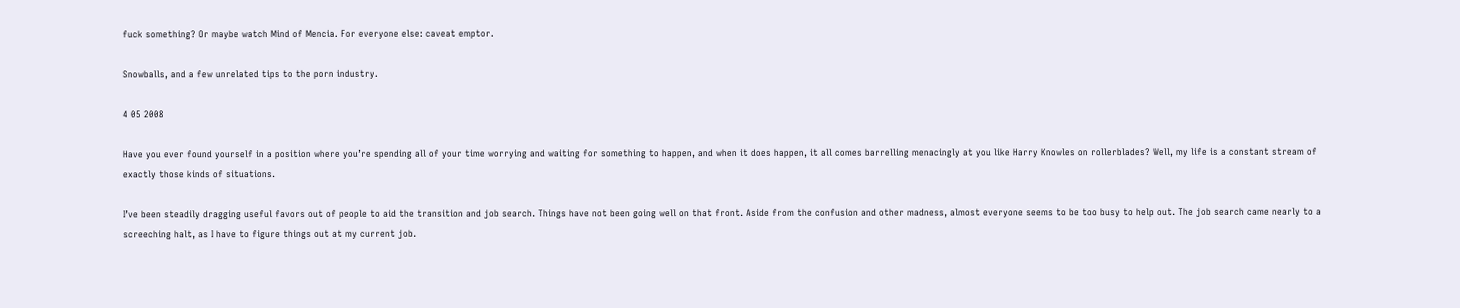fuck something? Or maybe watch Mind of Mencia. For everyone else: caveat emptor.

Snowballs, and a few unrelated tips to the porn industry.

4 05 2008

Have you ever found yourself in a position where you’re spending all of your time worrying and waiting for something to happen, and when it does happen, it all comes barrelling menacingly at you like Harry Knowles on rollerblades? Well, my life is a constant stream of exactly those kinds of situations.

I’ve been steadily dragging useful favors out of people to aid the transition and job search. Things have not been going well on that front. Aside from the confusion and other madness, almost everyone seems to be too busy to help out. The job search came nearly to a screeching halt, as I have to figure things out at my current job.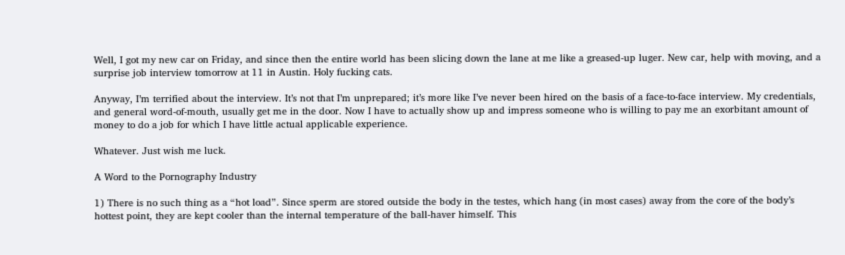Well, I got my new car on Friday, and since then the entire world has been slicing down the lane at me like a greased-up luger. New car, help with moving, and a surprise job interview tomorrow at 11 in Austin. Holy fucking cats.

Anyway, I’m terrified about the interview. It’s not that I’m unprepared; it’s more like I’ve never been hired on the basis of a face-to-face interview. My credentials, and general word-of-mouth, usually get me in the door. Now I have to actually show up and impress someone who is willing to pay me an exorbitant amount of money to do a job for which I have little actual applicable experience.

Whatever. Just wish me luck.

A Word to the Pornography Industry

1) There is no such thing as a “hot load”. Since sperm are stored outside the body in the testes, which hang (in most cases) away from the core of the body’s hottest point, they are kept cooler than the internal temperature of the ball-haver himself. This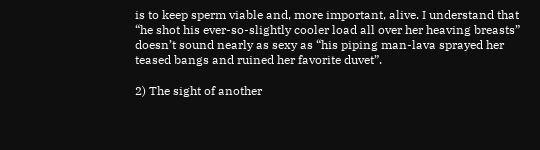is to keep sperm viable and, more important, alive. I understand that “he shot his ever-so-slightly cooler load all over her heaving breasts” doesn’t sound nearly as sexy as “his piping man-lava sprayed her teased bangs and ruined her favorite duvet”.

2) The sight of another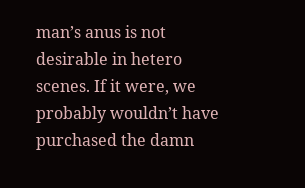man’s anus is not desirable in hetero scenes. If it were, we probably wouldn’t have purchased the damn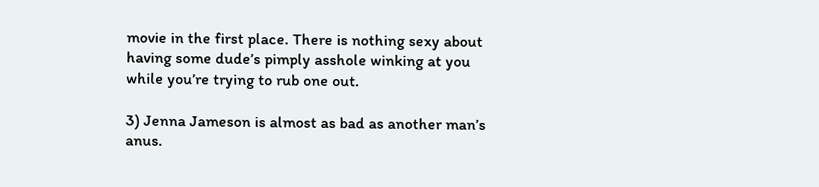movie in the first place. There is nothing sexy about having some dude’s pimply asshole winking at you while you’re trying to rub one out.

3) Jenna Jameson is almost as bad as another man’s anus.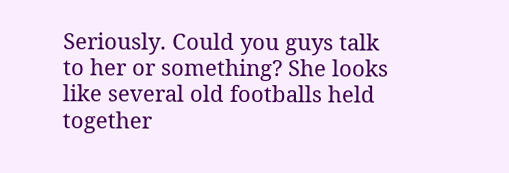Seriously. Could you guys talk to her or something? She looks like several old footballs held together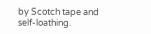by Scotch tape and self-loathing.